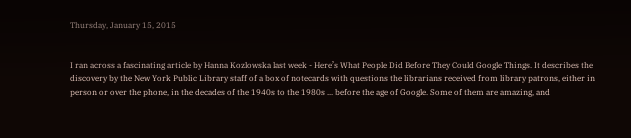Thursday, January 15, 2015


I ran across a fascinating article by Hanna Kozlowska last week - Here’s What People Did Before They Could Google Things. It describes the discovery by the New York Public Library staff of a box of notecards with questions the librarians received from library patrons, either in person or over the phone, in the decades of the 1940s to the 1980s ... before the age of Google. Some of them are amazing, and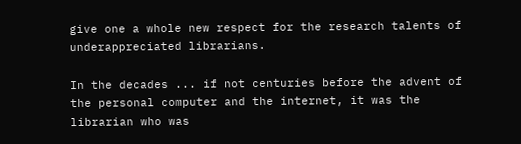give one a whole new respect for the research talents of underappreciated librarians.

In the decades ... if not centuries before the advent of the personal computer and the internet, it was the librarian who was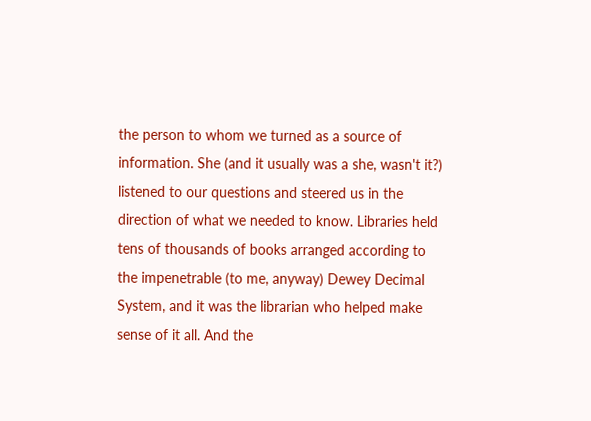the person to whom we turned as a source of information. She (and it usually was a she, wasn't it?) listened to our questions and steered us in the direction of what we needed to know. Libraries held tens of thousands of books arranged according to the impenetrable (to me, anyway) Dewey Decimal System, and it was the librarian who helped make sense of it all. And the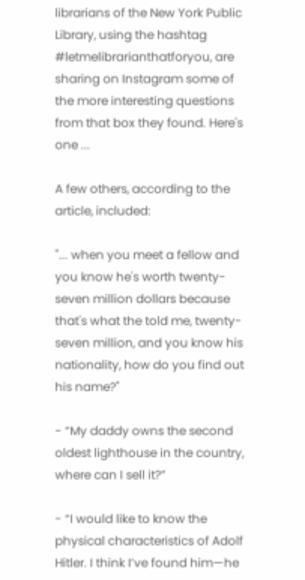librarians of the New York Public Library, using the hashtag #letmelibrarianthatforyou, are sharing on Instagram some of the more interesting questions from that box they found. Here's one ...

A few others, according to the article, included:

"... when you meet a fellow and you know he's worth twenty-seven million dollars because that's what the told me, twenty-seven million, and you know his nationality, how do you find out his name?"

- “My daddy owns the second oldest lighthouse in the country, where can I sell it?”

- “I would like to know the physical characteristics of Adolf Hitler. I think I’ve found him—he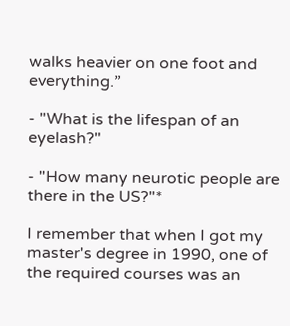walks heavier on one foot and everything.”

- "What is the lifespan of an eyelash?"

- "How many neurotic people are there in the US?"*

I remember that when I got my master's degree in 1990, one of the required courses was an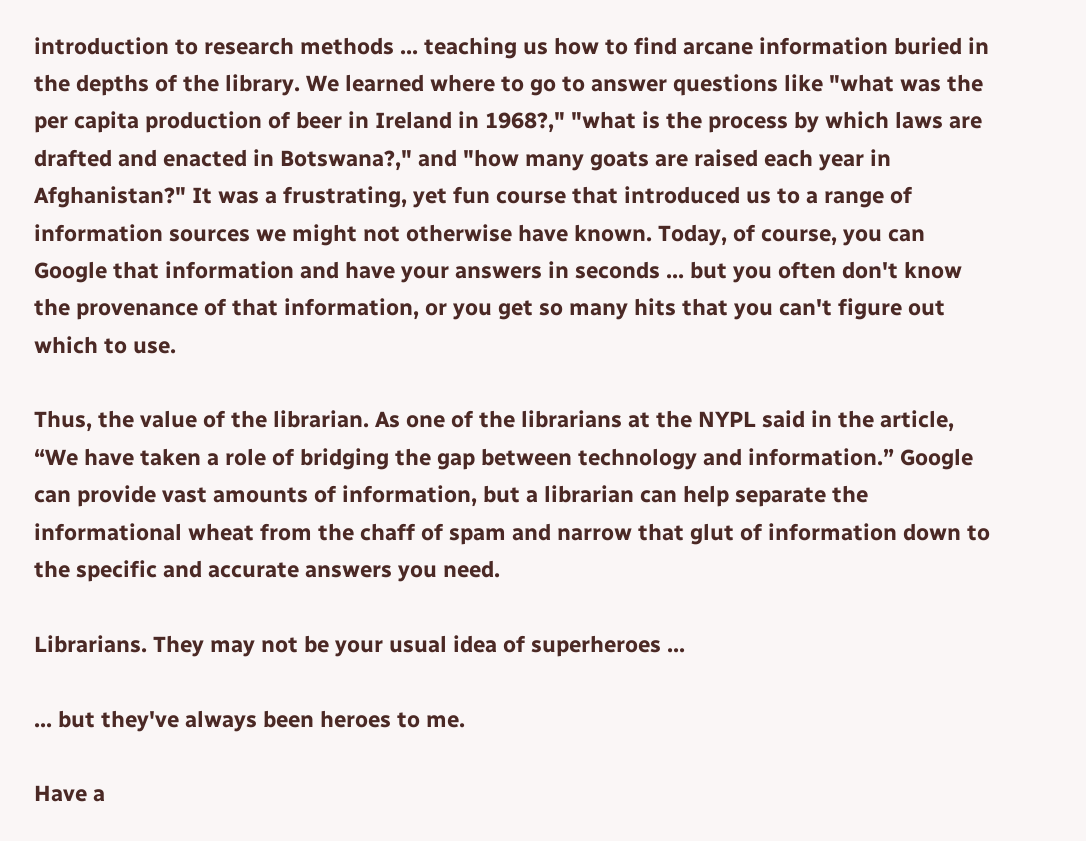introduction to research methods ... teaching us how to find arcane information buried in the depths of the library. We learned where to go to answer questions like "what was the per capita production of beer in Ireland in 1968?," "what is the process by which laws are drafted and enacted in Botswana?," and "how many goats are raised each year in Afghanistan?" It was a frustrating, yet fun course that introduced us to a range of information sources we might not otherwise have known. Today, of course, you can Google that information and have your answers in seconds ... but you often don't know the provenance of that information, or you get so many hits that you can't figure out which to use.

Thus, the value of the librarian. As one of the librarians at the NYPL said in the article, “We have taken a role of bridging the gap between technology and information.” Google can provide vast amounts of information, but a librarian can help separate the informational wheat from the chaff of spam and narrow that glut of information down to the specific and accurate answers you need.

Librarians. They may not be your usual idea of superheroes ...

... but they've always been heroes to me.

Have a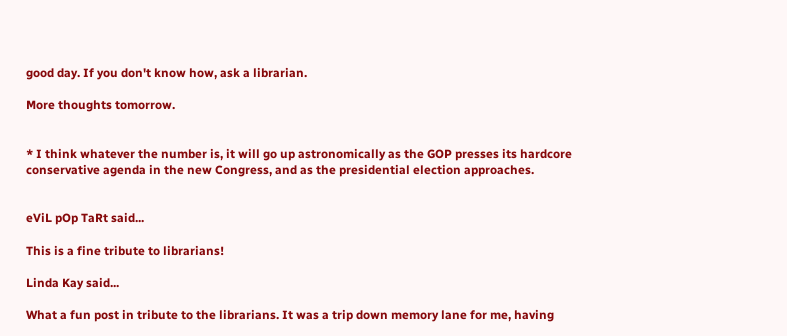good day. If you don't know how, ask a librarian.

More thoughts tomorrow.


* I think whatever the number is, it will go up astronomically as the GOP presses its hardcore conservative agenda in the new Congress, and as the presidential election approaches.


eViL pOp TaRt said...

This is a fine tribute to librarians!

Linda Kay said...

What a fun post in tribute to the librarians. It was a trip down memory lane for me, having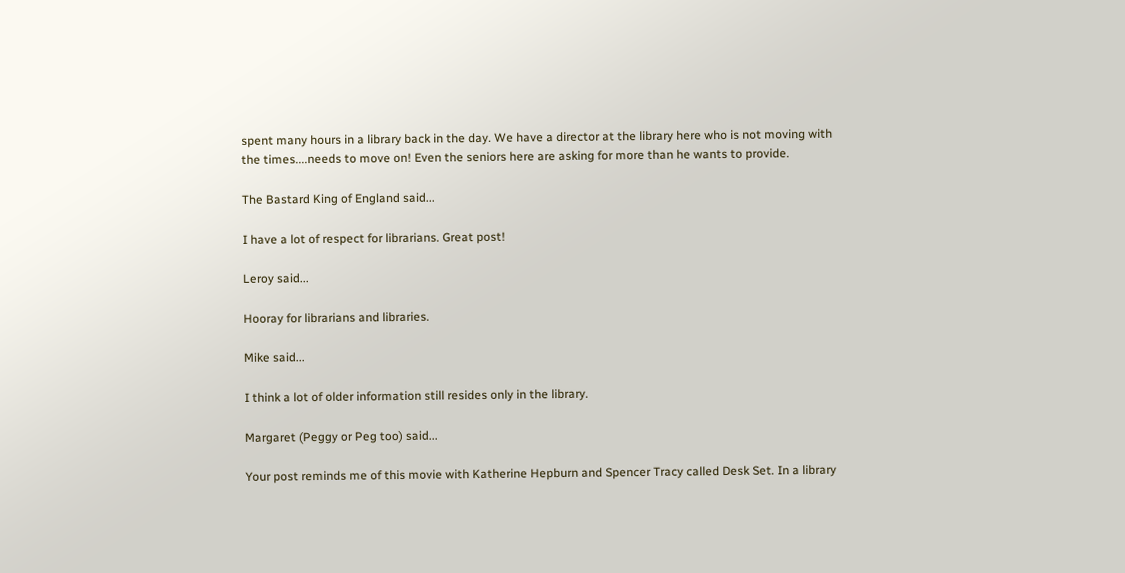spent many hours in a library back in the day. We have a director at the library here who is not moving with the times....needs to move on! Even the seniors here are asking for more than he wants to provide.

The Bastard King of England said...

I have a lot of respect for librarians. Great post!

Leroy said...

Hooray for librarians and libraries.

Mike said...

I think a lot of older information still resides only in the library.

Margaret (Peggy or Peg too) said...

Your post reminds me of this movie with Katherine Hepburn and Spencer Tracy called Desk Set. In a library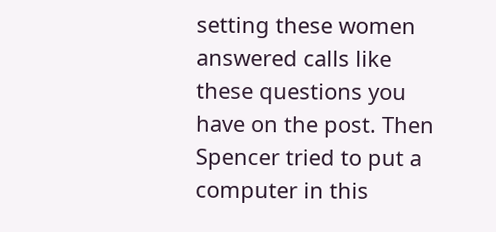setting these women answered calls like these questions you have on the post. Then Spencer tried to put a computer in this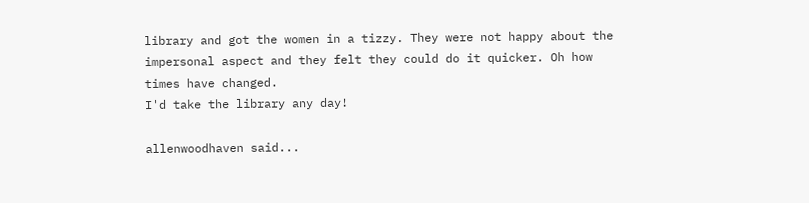library and got the women in a tizzy. They were not happy about the impersonal aspect and they felt they could do it quicker. Oh how times have changed.
I'd take the library any day!

allenwoodhaven said...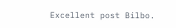Excellent post Bilbo.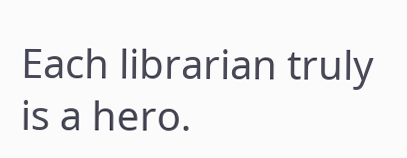Each librarian truly is a hero.